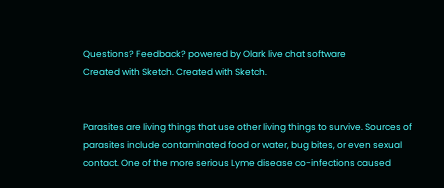Questions? Feedback? powered by Olark live chat software
Created with Sketch. Created with Sketch.


Parasites are living things that use other living things to survive. Sources of parasites include contaminated food or water, bug bites, or even sexual contact. One of the more serious Lyme disease co-infections caused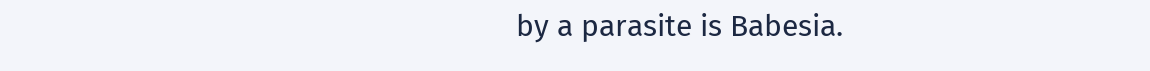by a parasite is Babesia.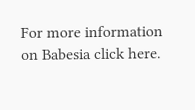For more information on Babesia click here.